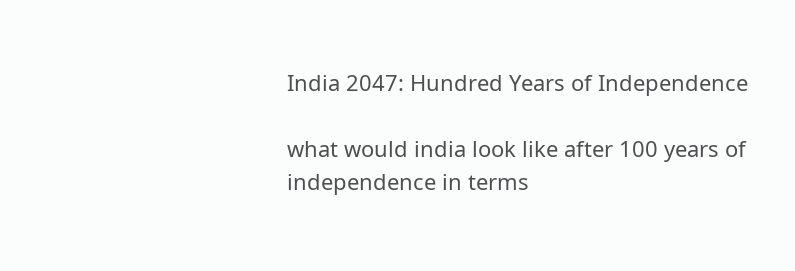India 2047: Hundred Years of Independence

what would india look like after 100 years of independence in terms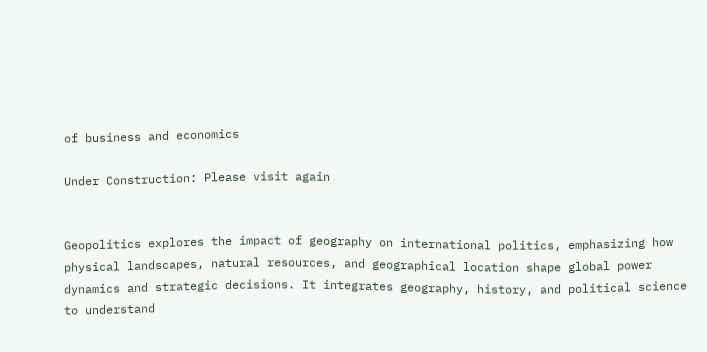of business and economics

Under Construction: Please visit again


Geopolitics explores the impact of geography on international politics, emphasizing how physical landscapes, natural resources, and geographical location shape global power dynamics and strategic decisions. It integrates geography, history, and political science to understand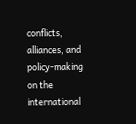conflicts, alliances, and policy-making on the international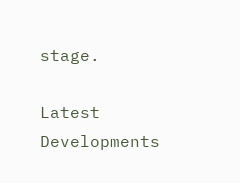stage.

Latest Developments